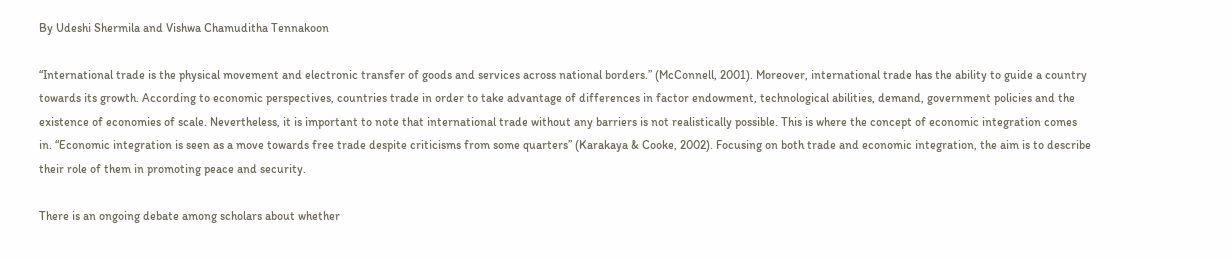By Udeshi Shermila and Vishwa Chamuditha Tennakoon

“International trade is the physical movement and electronic transfer of goods and services across national borders.” (McConnell, 2001). Moreover, international trade has the ability to guide a country towards its growth. According to economic perspectives, countries trade in order to take advantage of differences in factor endowment, technological abilities, demand, government policies and the existence of economies of scale. Nevertheless, it is important to note that international trade without any barriers is not realistically possible. This is where the concept of economic integration comes in. “Economic integration is seen as a move towards free trade despite criticisms from some quarters” (Karakaya & Cooke, 2002). Focusing on both trade and economic integration, the aim is to describe their role of them in promoting peace and security.

There is an ongoing debate among scholars about whether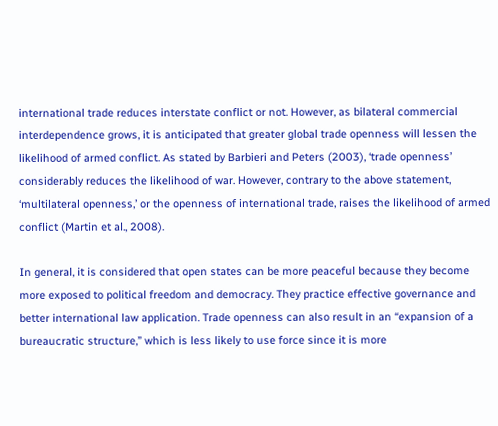international trade reduces interstate conflict or not. However, as bilateral commercial interdependence grows, it is anticipated that greater global trade openness will lessen the likelihood of armed conflict. As stated by Barbieri and Peters (2003), ‘trade openness’ considerably reduces the likelihood of war. However, contrary to the above statement, ‘multilateral openness,’ or the openness of international trade, raises the likelihood of armed conflict (Martin et al., 2008).

In general, it is considered that open states can be more peaceful because they become more exposed to political freedom and democracy. They practice effective governance and better international law application. Trade openness can also result in an “expansion of a bureaucratic structure,” which is less likely to use force since it is more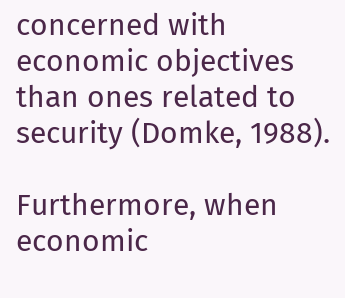concerned with economic objectives than ones related to security (Domke, 1988).

Furthermore, when economic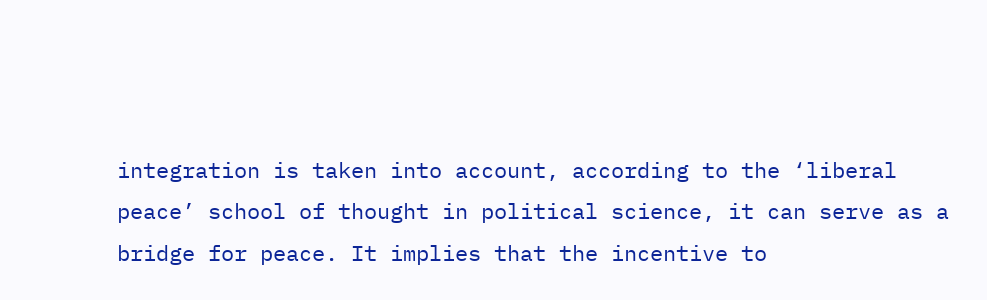integration is taken into account, according to the ‘liberal peace’ school of thought in political science, it can serve as a bridge for peace. It implies that the incentive to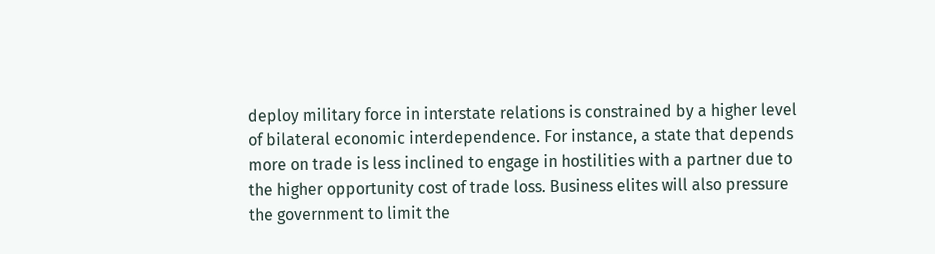deploy military force in interstate relations is constrained by a higher level of bilateral economic interdependence. For instance, a state that depends more on trade is less inclined to engage in hostilities with a partner due to the higher opportunity cost of trade loss. Business elites will also pressure the government to limit the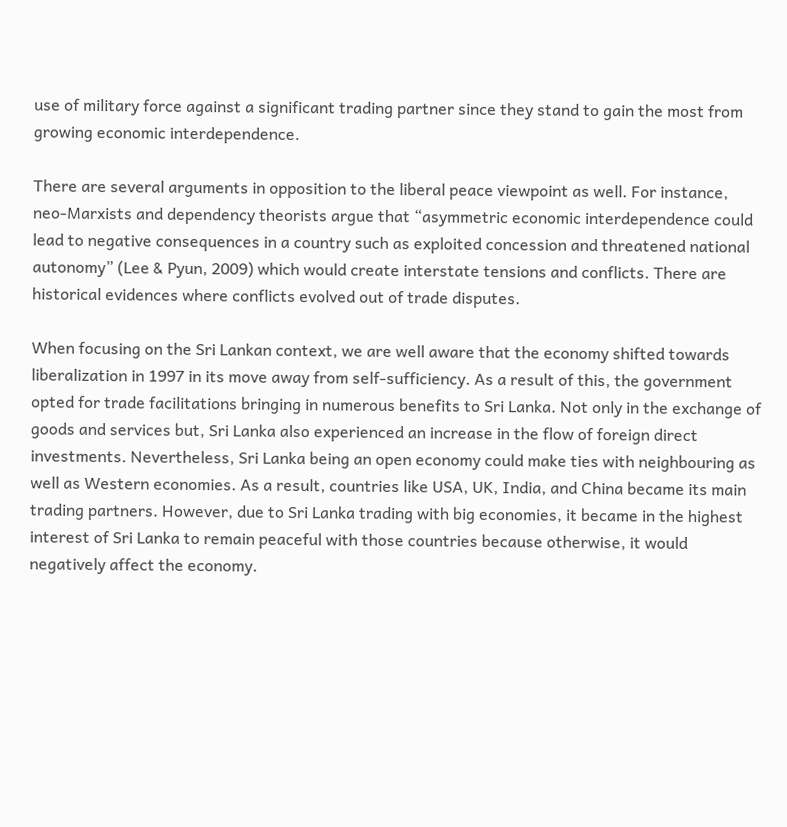use of military force against a significant trading partner since they stand to gain the most from growing economic interdependence.

There are several arguments in opposition to the liberal peace viewpoint as well. For instance, neo-Marxists and dependency theorists argue that “asymmetric economic interdependence could lead to negative consequences in a country such as exploited concession and threatened national autonomy” (Lee & Pyun, 2009) which would create interstate tensions and conflicts. There are historical evidences where conflicts evolved out of trade disputes.

When focusing on the Sri Lankan context, we are well aware that the economy shifted towards liberalization in 1997 in its move away from self-sufficiency. As a result of this, the government opted for trade facilitations bringing in numerous benefits to Sri Lanka. Not only in the exchange of goods and services but, Sri Lanka also experienced an increase in the flow of foreign direct investments. Nevertheless, Sri Lanka being an open economy could make ties with neighbouring as well as Western economies. As a result, countries like USA, UK, India, and China became its main trading partners. However, due to Sri Lanka trading with big economies, it became in the highest interest of Sri Lanka to remain peaceful with those countries because otherwise, it would negatively affect the economy.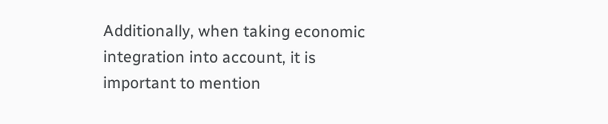Additionally, when taking economic integration into account, it is important to mention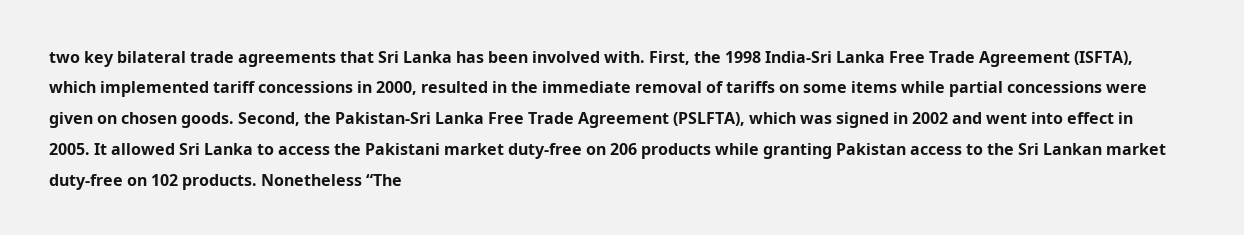two key bilateral trade agreements that Sri Lanka has been involved with. First, the 1998 India-Sri Lanka Free Trade Agreement (ISFTA), which implemented tariff concessions in 2000, resulted in the immediate removal of tariffs on some items while partial concessions were given on chosen goods. Second, the Pakistan-Sri Lanka Free Trade Agreement (PSLFTA), which was signed in 2002 and went into effect in 2005. It allowed Sri Lanka to access the Pakistani market duty-free on 206 products while granting Pakistan access to the Sri Lankan market duty-free on 102 products. Nonetheless “The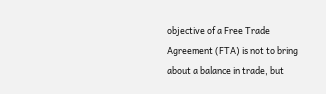objective of a Free Trade Agreement (FTA) is not to bring about a balance in trade, but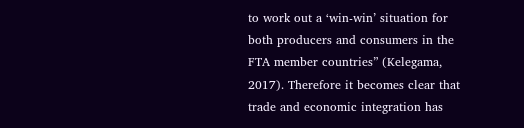to work out a ‘win-win’ situation for both producers and consumers in the FTA member countries” (Kelegama, 2017). Therefore it becomes clear that trade and economic integration has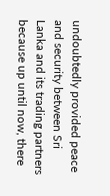undoubtedly provided peace and security between Sri Lanka and its trading partners because up until now, there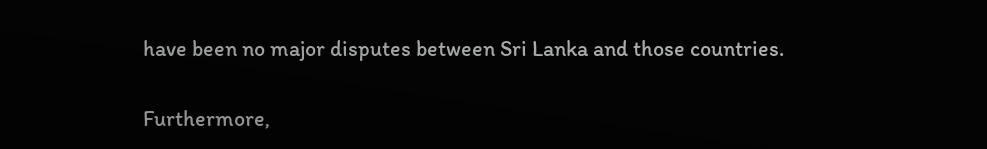have been no major disputes between Sri Lanka and those countries.

Furthermore,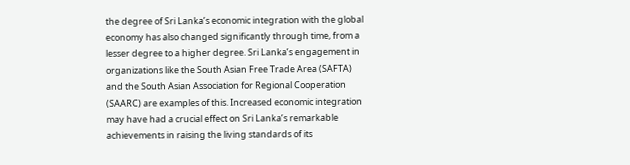the degree of Sri Lanka’s economic integration with the global economy has also changed significantly through time, from a lesser degree to a higher degree. Sri Lanka’s engagement in organizations like the South Asian Free Trade Area (SAFTA) and the South Asian Association for Regional Cooperation (SAARC) are examples of this. Increased economic integration may have had a crucial effect on Sri Lanka’s remarkable achievements in raising the living standards of its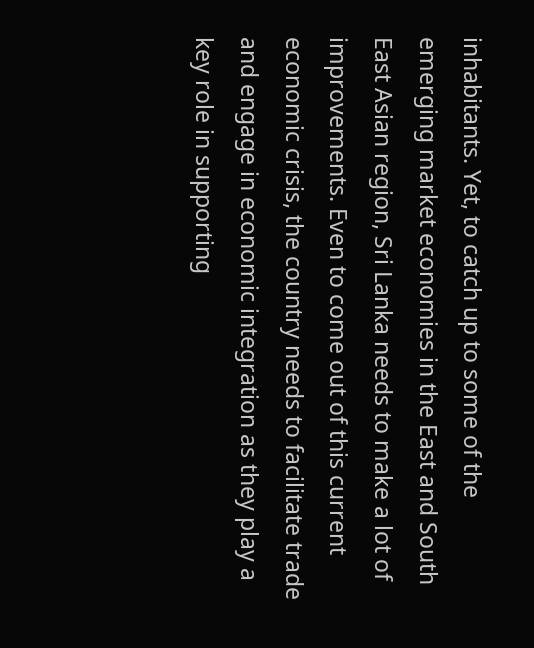inhabitants. Yet, to catch up to some of the emerging market economies in the East and South East Asian region, Sri Lanka needs to make a lot of improvements. Even to come out of this current economic crisis, the country needs to facilitate trade and engage in economic integration as they play a key role in supporting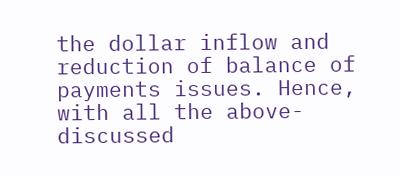the dollar inflow and reduction of balance of payments issues. Hence, with all the above-discussed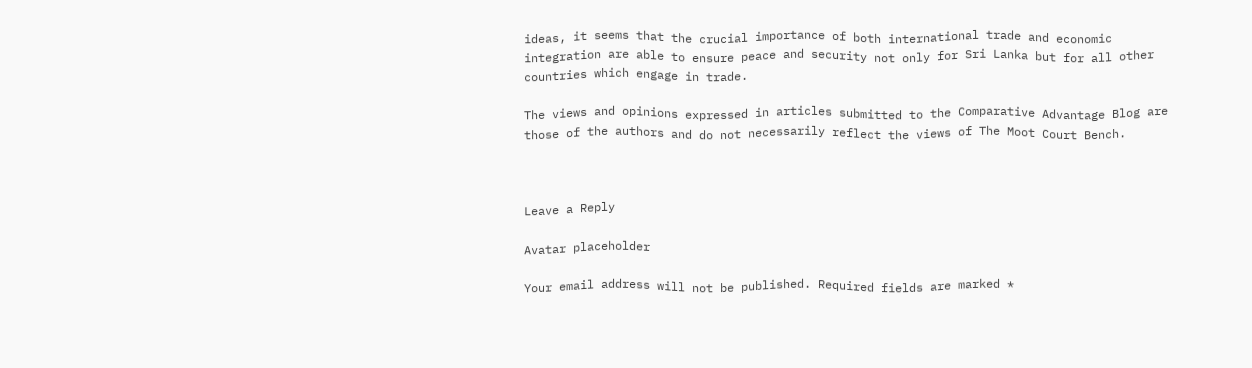ideas, it seems that the crucial importance of both international trade and economic integration are able to ensure peace and security not only for Sri Lanka but for all other countries which engage in trade.

The views and opinions expressed in articles submitted to the Comparative Advantage Blog are those of the authors and do not necessarily reflect the views of The Moot Court Bench.



Leave a Reply

Avatar placeholder

Your email address will not be published. Required fields are marked *